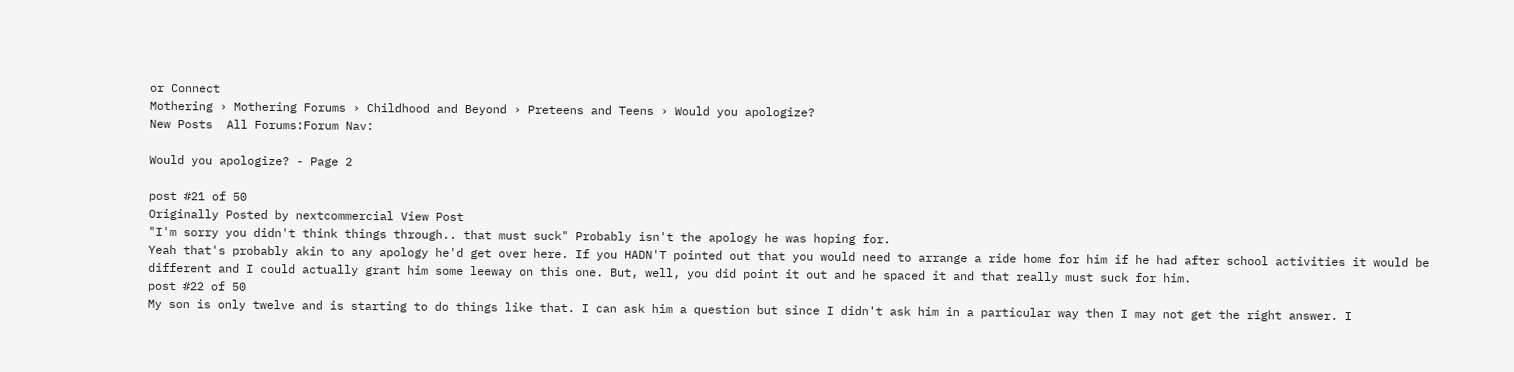or Connect
Mothering › Mothering Forums › Childhood and Beyond › Preteens and Teens › Would you apologize?
New Posts  All Forums:Forum Nav:

Would you apologize? - Page 2

post #21 of 50
Originally Posted by nextcommercial View Post
"I'm sorry you didn't think things through.. that must suck" Probably isn't the apology he was hoping for.
Yeah that's probably akin to any apology he'd get over here. If you HADN'T pointed out that you would need to arrange a ride home for him if he had after school activities it would be different and I could actually grant him some leeway on this one. But, well, you did point it out and he spaced it and that really must suck for him.
post #22 of 50
My son is only twelve and is starting to do things like that. I can ask him a question but since I didn't ask him in a particular way then I may not get the right answer. I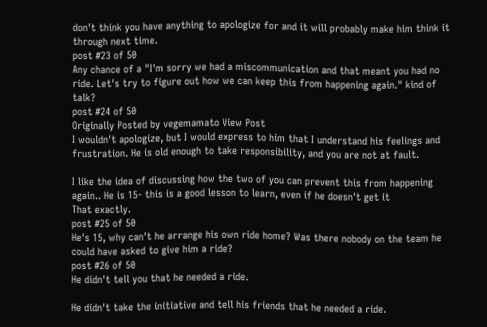don't think you have anything to apologize for and it will probably make him think it through next time.
post #23 of 50
Any chance of a "I'm sorry we had a miscommunication and that meant you had no ride. Let's try to figure out how we can keep this from happening again." kind of talk?
post #24 of 50
Originally Posted by vegemamato View Post
I wouldn't apologize, but I would express to him that I understand his feelings and frustration. He is old enough to take responsibility, and you are not at fault.

I like the idea of discussing how the two of you can prevent this from happening again.. He is 15- this is a good lesson to learn, even if he doesn't get it
That exactly.
post #25 of 50
He's 15, why can't he arrange his own ride home? Was there nobody on the team he could have asked to give him a ride?
post #26 of 50
He didn't tell you that he needed a ride.

He didn't take the initiative and tell his friends that he needed a ride.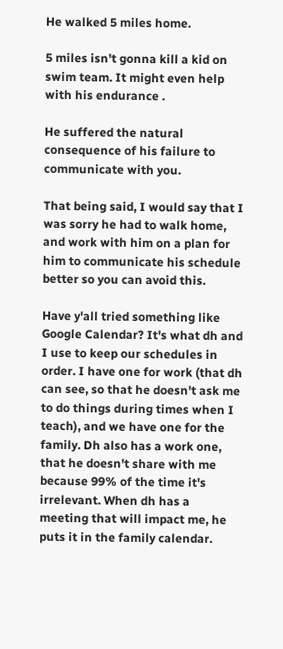He walked 5 miles home.

5 miles isn't gonna kill a kid on swim team. It might even help with his endurance .

He suffered the natural consequence of his failure to communicate with you.

That being said, I would say that I was sorry he had to walk home, and work with him on a plan for him to communicate his schedule better so you can avoid this.

Have y'all tried something like Google Calendar? It's what dh and I use to keep our schedules in order. I have one for work (that dh can see, so that he doesn't ask me to do things during times when I teach), and we have one for the family. Dh also has a work one, that he doesn't share with me because 99% of the time it's irrelevant. When dh has a meeting that will impact me, he puts it in the family calendar.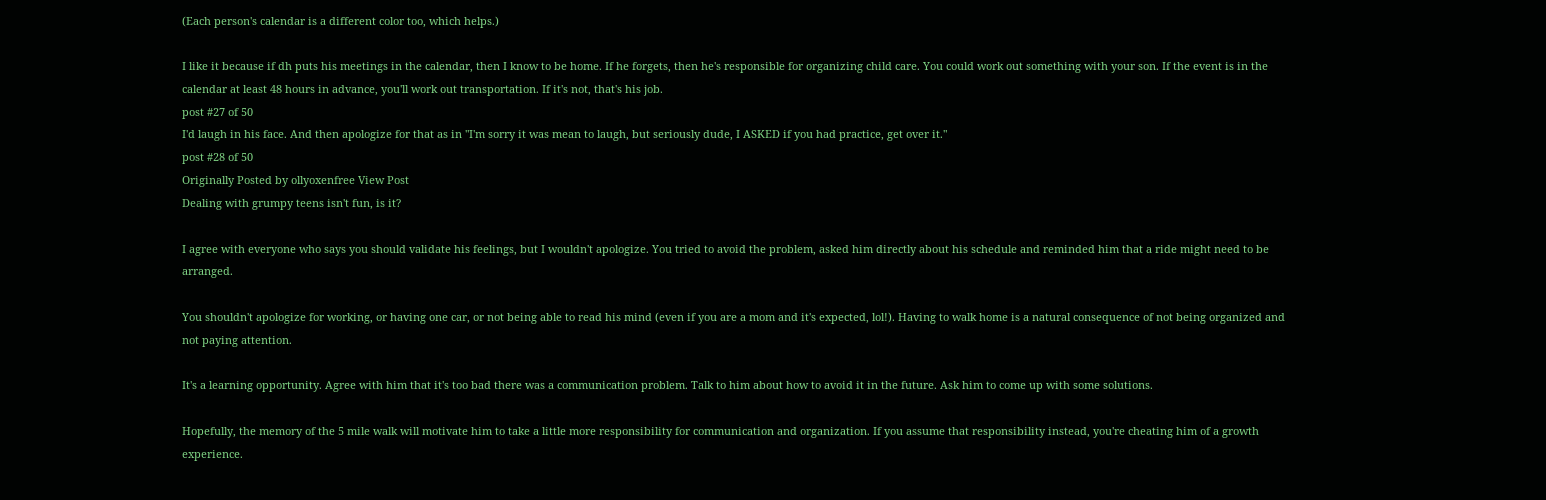(Each person's calendar is a different color too, which helps.)

I like it because if dh puts his meetings in the calendar, then I know to be home. If he forgets, then he's responsible for organizing child care. You could work out something with your son. If the event is in the calendar at least 48 hours in advance, you'll work out transportation. If it's not, that's his job.
post #27 of 50
I'd laugh in his face. And then apologize for that as in "I'm sorry it was mean to laugh, but seriously dude, I ASKED if you had practice, get over it."
post #28 of 50
Originally Posted by ollyoxenfree View Post
Dealing with grumpy teens isn't fun, is it?

I agree with everyone who says you should validate his feelings, but I wouldn't apologize. You tried to avoid the problem, asked him directly about his schedule and reminded him that a ride might need to be arranged.

You shouldn't apologize for working, or having one car, or not being able to read his mind (even if you are a mom and it's expected, lol!). Having to walk home is a natural consequence of not being organized and not paying attention.

It's a learning opportunity. Agree with him that it's too bad there was a communication problem. Talk to him about how to avoid it in the future. Ask him to come up with some solutions.

Hopefully, the memory of the 5 mile walk will motivate him to take a little more responsibility for communication and organization. If you assume that responsibility instead, you're cheating him of a growth experience.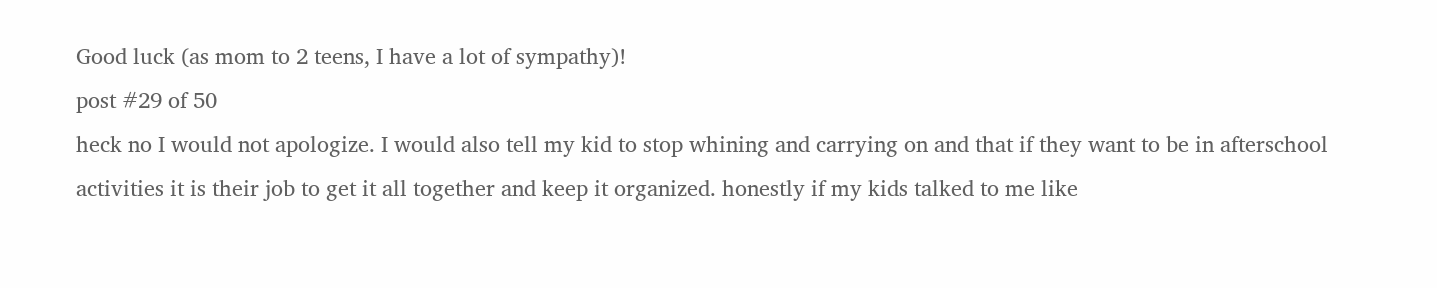Good luck (as mom to 2 teens, I have a lot of sympathy)!
post #29 of 50
heck no I would not apologize. I would also tell my kid to stop whining and carrying on and that if they want to be in afterschool activities it is their job to get it all together and keep it organized. honestly if my kids talked to me like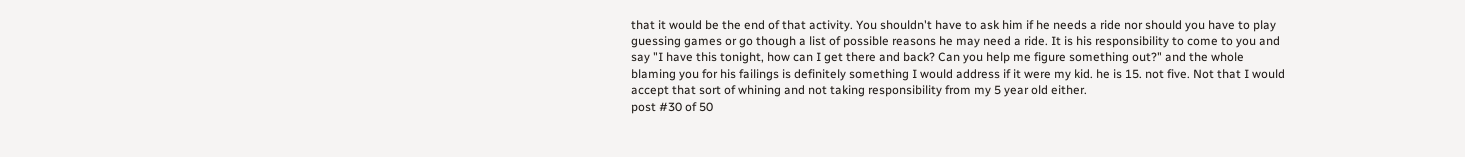that it would be the end of that activity. You shouldn't have to ask him if he needs a ride nor should you have to play guessing games or go though a list of possible reasons he may need a ride. It is his responsibility to come to you and say "I have this tonight, how can I get there and back? Can you help me figure something out?" and the whole blaming you for his failings is definitely something I would address if it were my kid. he is 15. not five. Not that I would accept that sort of whining and not taking responsibility from my 5 year old either.
post #30 of 50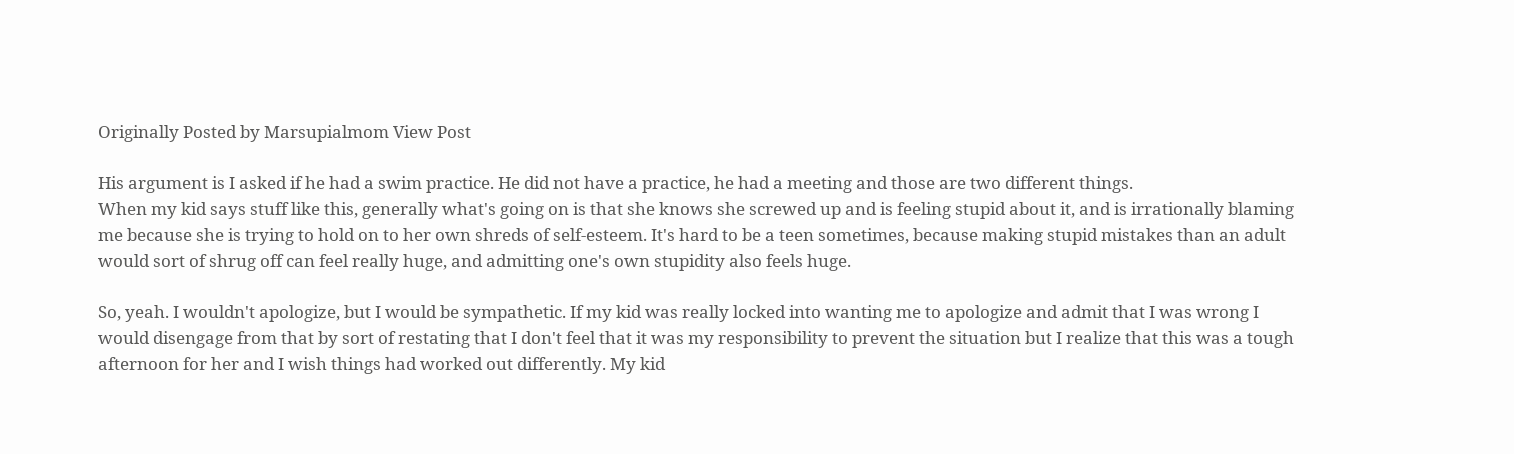Originally Posted by Marsupialmom View Post

His argument is I asked if he had a swim practice. He did not have a practice, he had a meeting and those are two different things.
When my kid says stuff like this, generally what's going on is that she knows she screwed up and is feeling stupid about it, and is irrationally blaming me because she is trying to hold on to her own shreds of self-esteem. It's hard to be a teen sometimes, because making stupid mistakes than an adult would sort of shrug off can feel really huge, and admitting one's own stupidity also feels huge.

So, yeah. I wouldn't apologize, but I would be sympathetic. If my kid was really locked into wanting me to apologize and admit that I was wrong I would disengage from that by sort of restating that I don't feel that it was my responsibility to prevent the situation but I realize that this was a tough afternoon for her and I wish things had worked out differently. My kid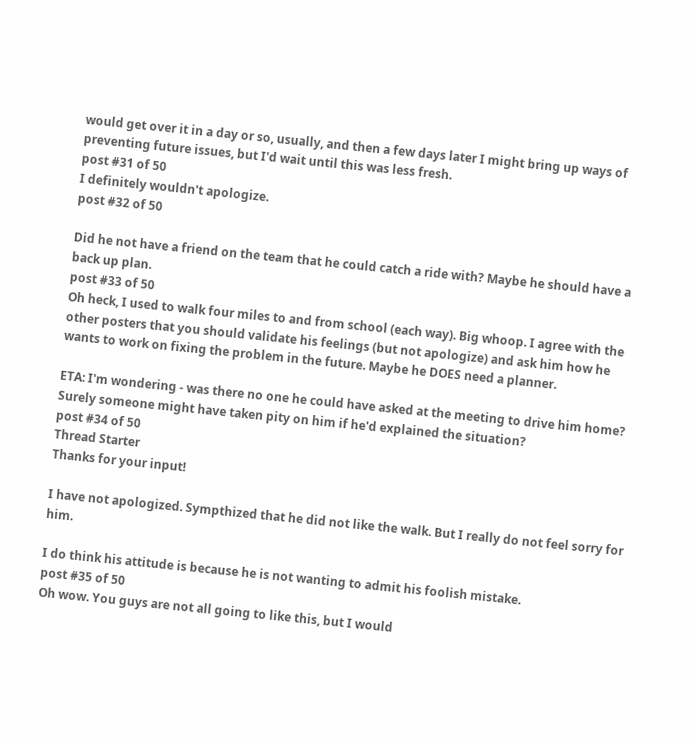would get over it in a day or so, usually, and then a few days later I might bring up ways of preventing future issues, but I'd wait until this was less fresh.
post #31 of 50
I definitely wouldn't apologize.
post #32 of 50

Did he not have a friend on the team that he could catch a ride with? Maybe he should have a back up plan.
post #33 of 50
Oh heck, I used to walk four miles to and from school (each way). Big whoop. I agree with the other posters that you should validate his feelings (but not apologize) and ask him how he wants to work on fixing the problem in the future. Maybe he DOES need a planner.

ETA: I'm wondering - was there no one he could have asked at the meeting to drive him home? Surely someone might have taken pity on him if he'd explained the situation?
post #34 of 50
Thread Starter
Thanks for your input!

I have not apologized. Sympthized that he did not like the walk. But I really do not feel sorry for him.

I do think his attitude is because he is not wanting to admit his foolish mistake.
post #35 of 50
Oh wow. You guys are not all going to like this, but I would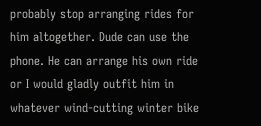probably stop arranging rides for him altogether. Dude can use the phone. He can arrange his own ride or I would gladly outfit him in whatever wind-cutting winter bike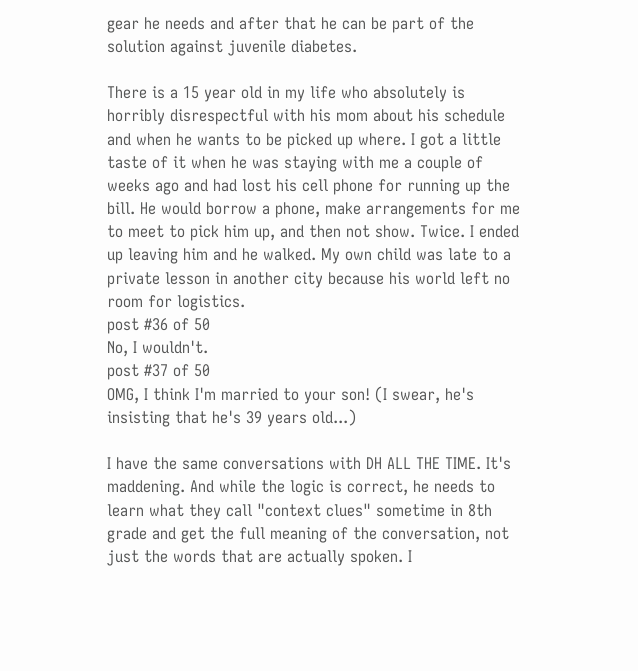gear he needs and after that he can be part of the solution against juvenile diabetes.

There is a 15 year old in my life who absolutely is horribly disrespectful with his mom about his schedule and when he wants to be picked up where. I got a little taste of it when he was staying with me a couple of weeks ago and had lost his cell phone for running up the bill. He would borrow a phone, make arrangements for me to meet to pick him up, and then not show. Twice. I ended up leaving him and he walked. My own child was late to a private lesson in another city because his world left no room for logistics.
post #36 of 50
No, I wouldn't.
post #37 of 50
OMG, I think I'm married to your son! (I swear, he's insisting that he's 39 years old...)

I have the same conversations with DH ALL THE TIME. It's maddening. And while the logic is correct, he needs to learn what they call "context clues" sometime in 8th grade and get the full meaning of the conversation, not just the words that are actually spoken. I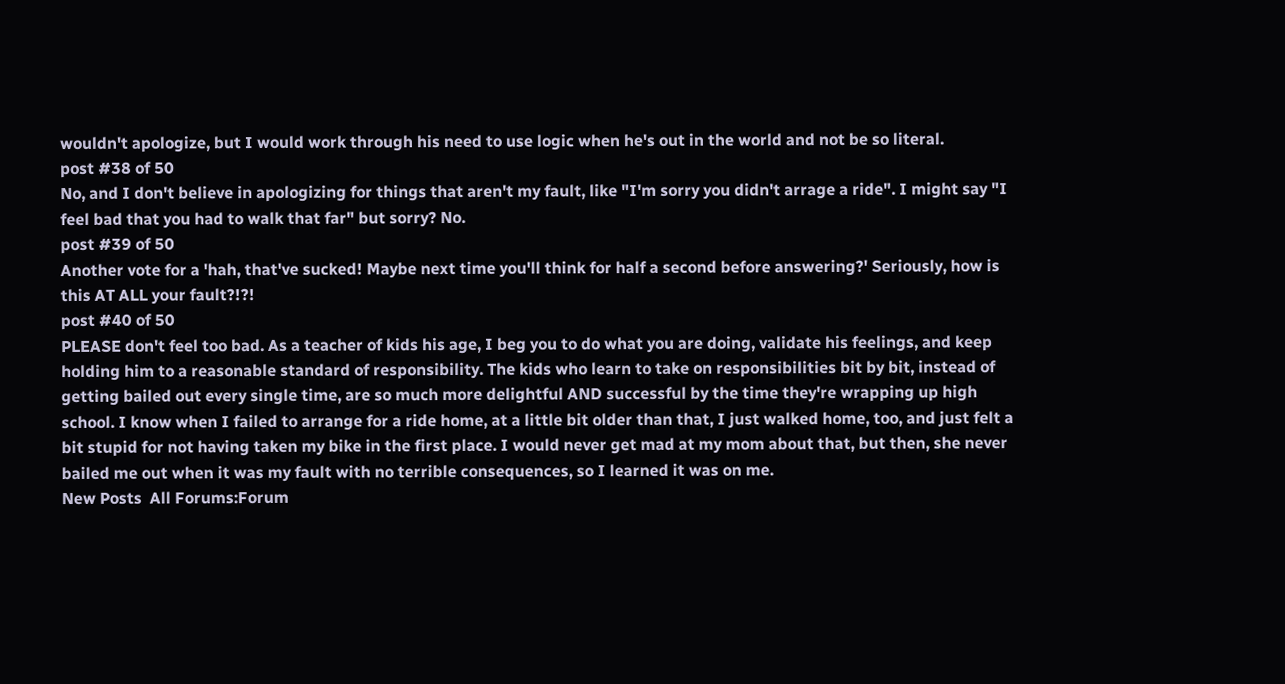wouldn't apologize, but I would work through his need to use logic when he's out in the world and not be so literal.
post #38 of 50
No, and I don't believe in apologizing for things that aren't my fault, like "I'm sorry you didn't arrage a ride". I might say "I feel bad that you had to walk that far" but sorry? No.
post #39 of 50
Another vote for a 'hah, that've sucked! Maybe next time you'll think for half a second before answering?' Seriously, how is this AT ALL your fault?!?!
post #40 of 50
PLEASE don't feel too bad. As a teacher of kids his age, I beg you to do what you are doing, validate his feelings, and keep holding him to a reasonable standard of responsibility. The kids who learn to take on responsibilities bit by bit, instead of getting bailed out every single time, are so much more delightful AND successful by the time they're wrapping up high school. I know when I failed to arrange for a ride home, at a little bit older than that, I just walked home, too, and just felt a bit stupid for not having taken my bike in the first place. I would never get mad at my mom about that, but then, she never bailed me out when it was my fault with no terrible consequences, so I learned it was on me.
New Posts  All Forums:Forum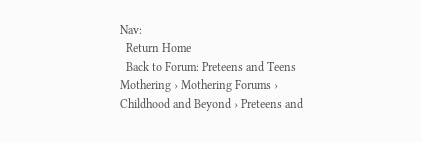Nav:
  Return Home
  Back to Forum: Preteens and Teens
Mothering › Mothering Forums › Childhood and Beyond › Preteens and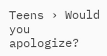Teens › Would you apologize?